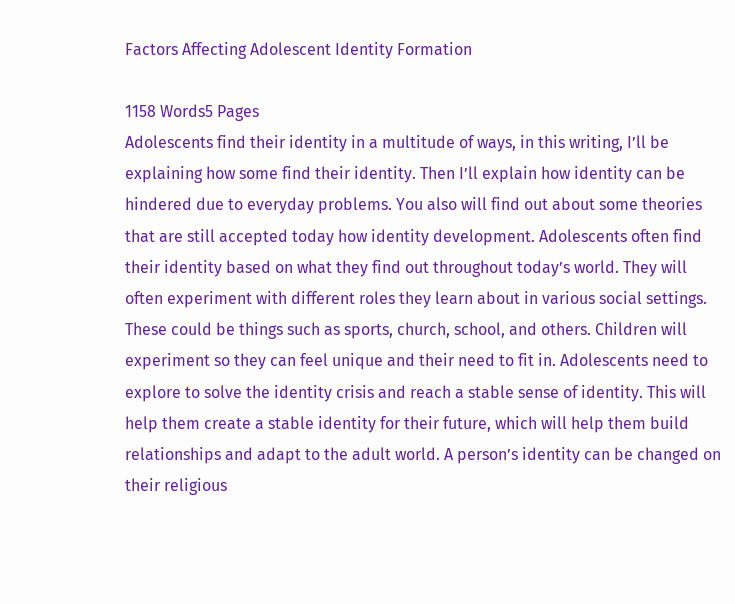Factors Affecting Adolescent Identity Formation

1158 Words5 Pages
Adolescents find their identity in a multitude of ways, in this writing, I’ll be explaining how some find their identity. Then I’ll explain how identity can be hindered due to everyday problems. You also will find out about some theories that are still accepted today how identity development. Adolescents often find their identity based on what they find out throughout today’s world. They will often experiment with different roles they learn about in various social settings. These could be things such as sports, church, school, and others. Children will experiment so they can feel unique and their need to fit in. Adolescents need to explore to solve the identity crisis and reach a stable sense of identity. This will help them create a stable identity for their future, which will help them build relationships and adapt to the adult world. A person’s identity can be changed on their religious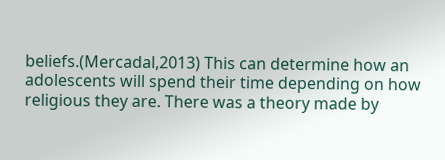beliefs.(Mercadal,2013) This can determine how an adolescents will spend their time depending on how religious they are. There was a theory made by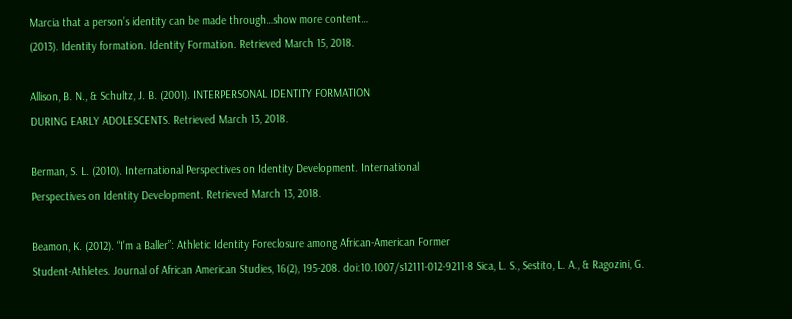Marcia that a person’s identity can be made through…show more content…
(2013). Identity formation. Identity Formation. Retrieved March 15, 2018.

Allison, B. N., & Schultz, J. B. (2001). INTERPERSONAL IDENTITY FORMATION
DURING EARLY ADOLESCENTS. Retrieved March 13, 2018.

Berman, S. L. (2010). International Perspectives on Identity Development. International
Perspectives on Identity Development. Retrieved March 13, 2018.

Beamon, K. (2012). “I’m a Baller”: Athletic Identity Foreclosure among African-American Former
Student-Athletes. Journal of African American Studies, 16(2), 195-208. doi:10.1007/s12111-012-9211-8 Sica, L. S., Sestito, L. A., & Ragozini, G.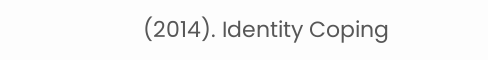(2014). Identity Coping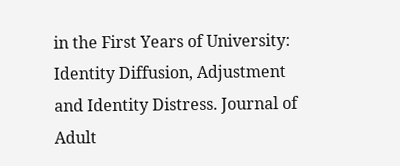in the First Years of University:
Identity Diffusion, Adjustment and Identity Distress. Journal of Adult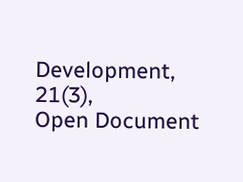Development, 21(3),
Open Document